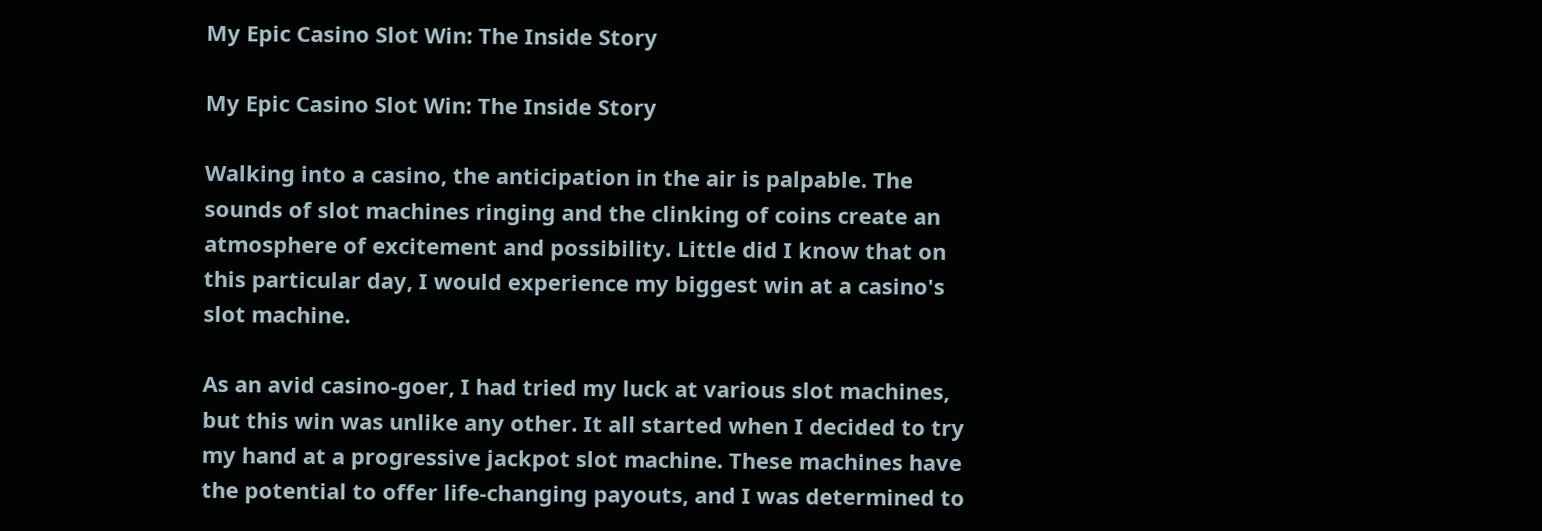My Epic Casino Slot Win: The Inside Story

My Epic Casino Slot Win: The Inside Story

Walking into a casino, the anticipation in the air is palpable. The sounds of slot machines ringing and the clinking of coins create an atmosphere of excitement and possibility. Little did I know that on this particular day, I would experience my biggest win at a casino's slot machine.

As an avid casino-goer, I had tried my luck at various slot machines, but this win was unlike any other. It all started when I decided to try my hand at a progressive jackpot slot machine. These machines have the potential to offer life-changing payouts, and I was determined to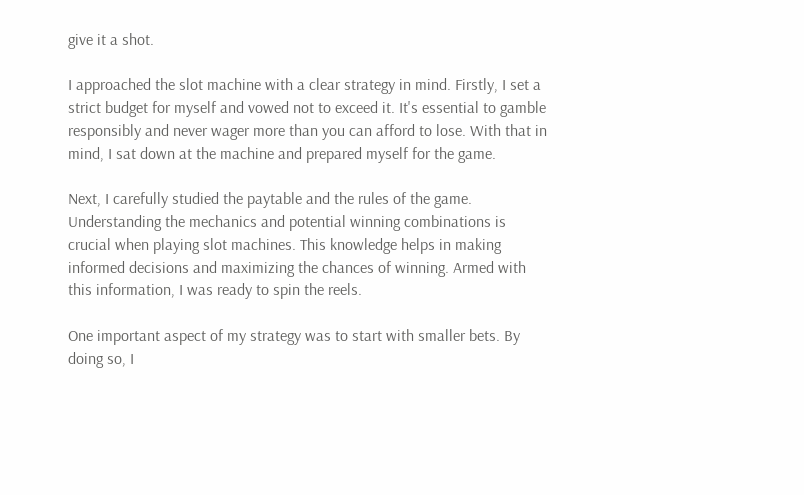give it a shot.

I approached the slot machine with a clear strategy in mind. Firstly, I set a strict budget for myself and vowed not to exceed it. It's essential to gamble responsibly and never wager more than you can afford to lose. With that in mind, I sat down at the machine and prepared myself for the game.

Next, I carefully studied the paytable and the rules of the game. Understanding the mechanics and potential winning combinations is crucial when playing slot machines. This knowledge helps in making informed decisions and maximizing the chances of winning. Armed with this information, I was ready to spin the reels.

One important aspect of my strategy was to start with smaller bets. By doing so, I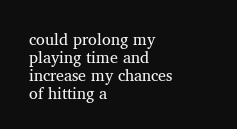could prolong my playing time and increase my chances of hitting a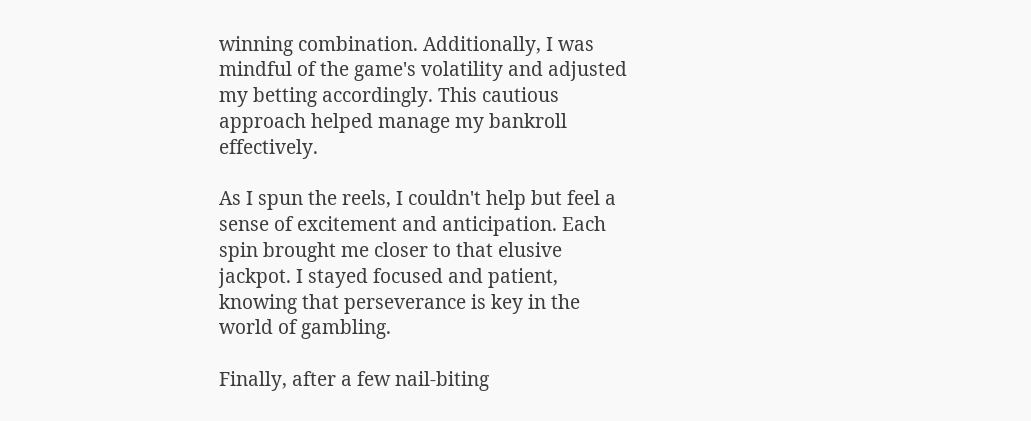winning combination. Additionally, I was mindful of the game's volatility and adjusted my betting accordingly. This cautious approach helped manage my bankroll effectively.

As I spun the reels, I couldn't help but feel a sense of excitement and anticipation. Each spin brought me closer to that elusive jackpot. I stayed focused and patient, knowing that perseverance is key in the world of gambling.

Finally, after a few nail-biting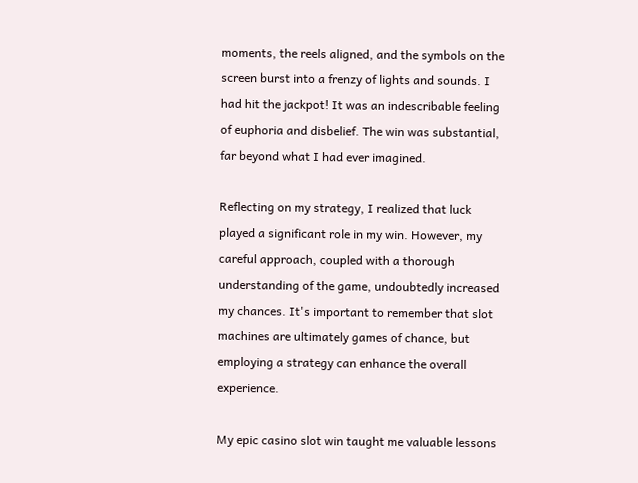moments, the reels aligned, and the symbols on the screen burst into a frenzy of lights and sounds. I had hit the jackpot! It was an indescribable feeling of euphoria and disbelief. The win was substantial, far beyond what I had ever imagined.

Reflecting on my strategy, I realized that luck played a significant role in my win. However, my careful approach, coupled with a thorough understanding of the game, undoubtedly increased my chances. It's important to remember that slot machines are ultimately games of chance, but employing a strategy can enhance the overall experience.

My epic casino slot win taught me valuable lessons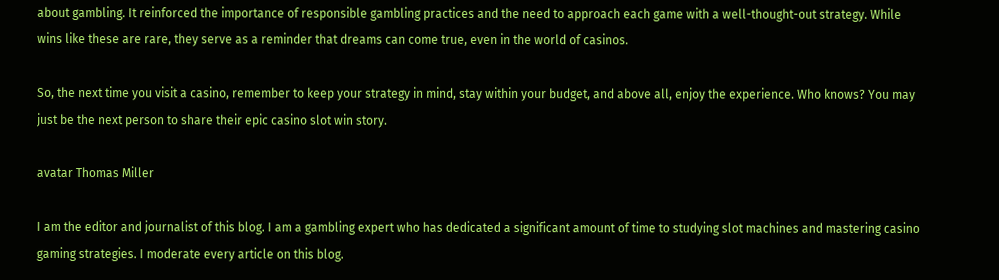about gambling. It reinforced the importance of responsible gambling practices and the need to approach each game with a well-thought-out strategy. While wins like these are rare, they serve as a reminder that dreams can come true, even in the world of casinos.

So, the next time you visit a casino, remember to keep your strategy in mind, stay within your budget, and above all, enjoy the experience. Who knows? You may just be the next person to share their epic casino slot win story.

avatar Thomas Miller

I am the editor and journalist of this blog. I am a gambling expert who has dedicated a significant amount of time to studying slot machines and mastering casino gaming strategies. I moderate every article on this blog.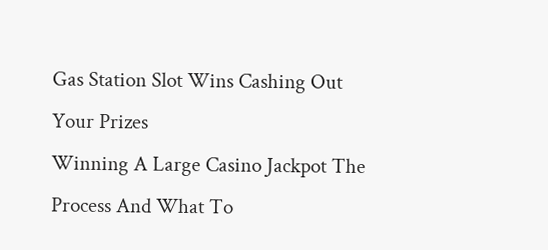Gas Station Slot Wins Cashing Out Your Prizes
Winning A Large Casino Jackpot The Process And What To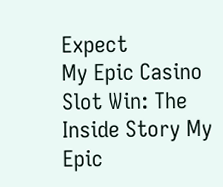Expect
My Epic Casino Slot Win: The Inside Story My Epic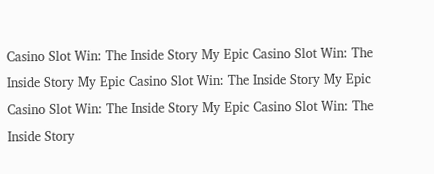Casino Slot Win: The Inside Story My Epic Casino Slot Win: The Inside Story My Epic Casino Slot Win: The Inside Story My Epic Casino Slot Win: The Inside Story My Epic Casino Slot Win: The Inside Story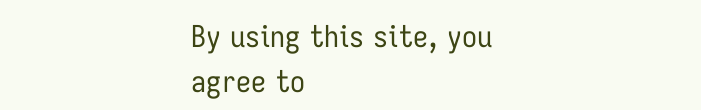By using this site, you agree to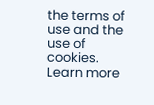the terms of use and the use of cookies. Learn more